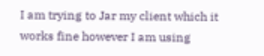I am trying to Jar my client which it works fine however I am using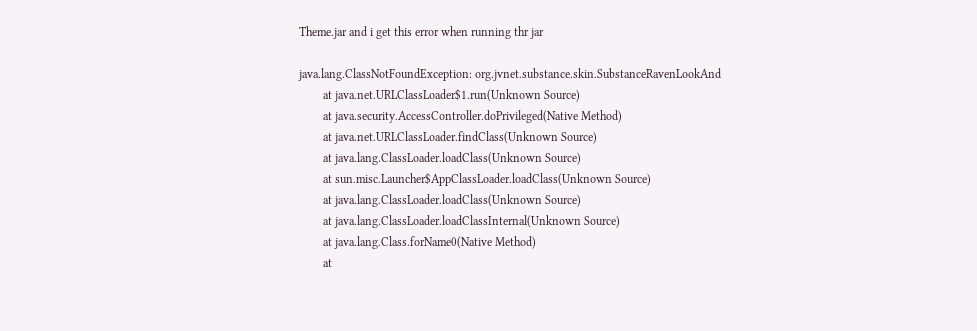Theme.jar and i get this error when running thr jar

java.lang.ClassNotFoundException: org.jvnet.substance.skin.SubstanceRavenLookAnd
        at java.net.URLClassLoader$1.run(Unknown Source)
        at java.security.AccessController.doPrivileged(Native Method)
        at java.net.URLClassLoader.findClass(Unknown Source)
        at java.lang.ClassLoader.loadClass(Unknown Source)
        at sun.misc.Launcher$AppClassLoader.loadClass(Unknown Source)
        at java.lang.ClassLoader.loadClass(Unknown Source)
        at java.lang.ClassLoader.loadClassInternal(Unknown Source)
        at java.lang.Class.forName0(Native Method)
        at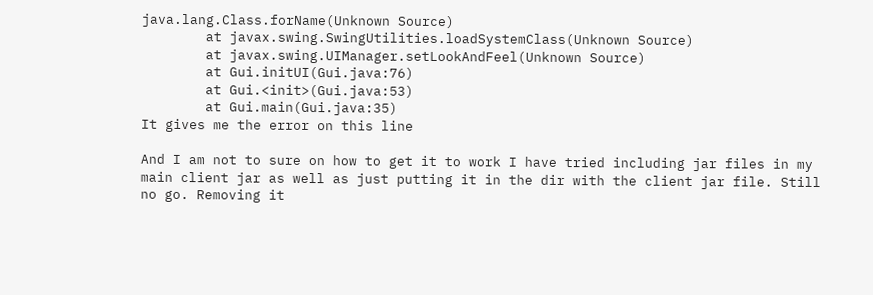java.lang.Class.forName(Unknown Source)
        at javax.swing.SwingUtilities.loadSystemClass(Unknown Source)
        at javax.swing.UIManager.setLookAndFeel(Unknown Source)
        at Gui.initUI(Gui.java:76)
        at Gui.<init>(Gui.java:53)
        at Gui.main(Gui.java:35)
It gives me the error on this line

And I am not to sure on how to get it to work I have tried including jar files in my main client jar as well as just putting it in the dir with the client jar file. Still no go. Removing it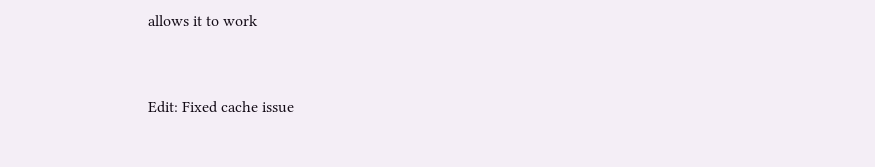allows it to work


Edit: Fixed cache issue